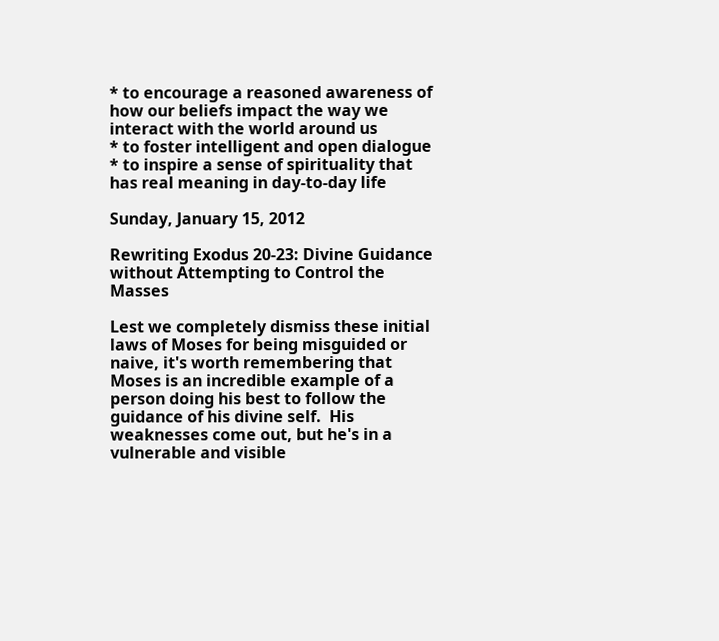* to encourage a reasoned awareness of how our beliefs impact the way we interact with the world around us
* to foster intelligent and open dialogue
* to inspire a sense of spirituality that has real meaning in day-to-day life

Sunday, January 15, 2012

Rewriting Exodus 20-23: Divine Guidance without Attempting to Control the Masses

Lest we completely dismiss these initial laws of Moses for being misguided or naive, it's worth remembering that Moses is an incredible example of a person doing his best to follow the guidance of his divine self.  His weaknesses come out, but he's in a vulnerable and visible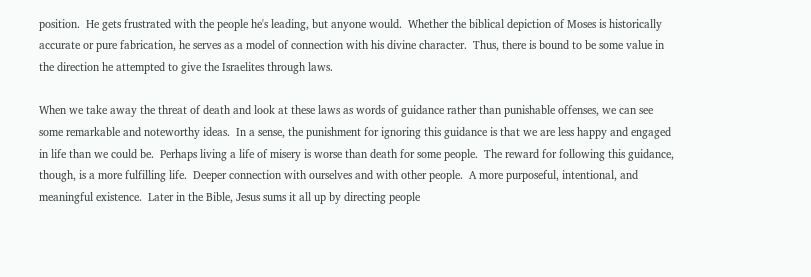position.  He gets frustrated with the people he's leading, but anyone would.  Whether the biblical depiction of Moses is historically accurate or pure fabrication, he serves as a model of connection with his divine character.  Thus, there is bound to be some value in the direction he attempted to give the Israelites through laws.

When we take away the threat of death and look at these laws as words of guidance rather than punishable offenses, we can see some remarkable and noteworthy ideas.  In a sense, the punishment for ignoring this guidance is that we are less happy and engaged in life than we could be.  Perhaps living a life of misery is worse than death for some people.  The reward for following this guidance, though, is a more fulfilling life.  Deeper connection with ourselves and with other people.  A more purposeful, intentional, and meaningful existence.  Later in the Bible, Jesus sums it all up by directing people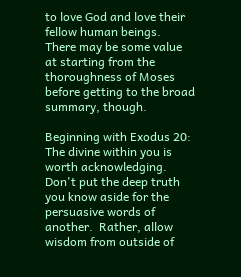to love God and love their fellow human beings.  There may be some value at starting from the thoroughness of Moses before getting to the broad summary, though.

Beginning with Exodus 20:  The divine within you is worth acknowledging.  Don't put the deep truth you know aside for the persuasive words of another.  Rather, allow wisdom from outside of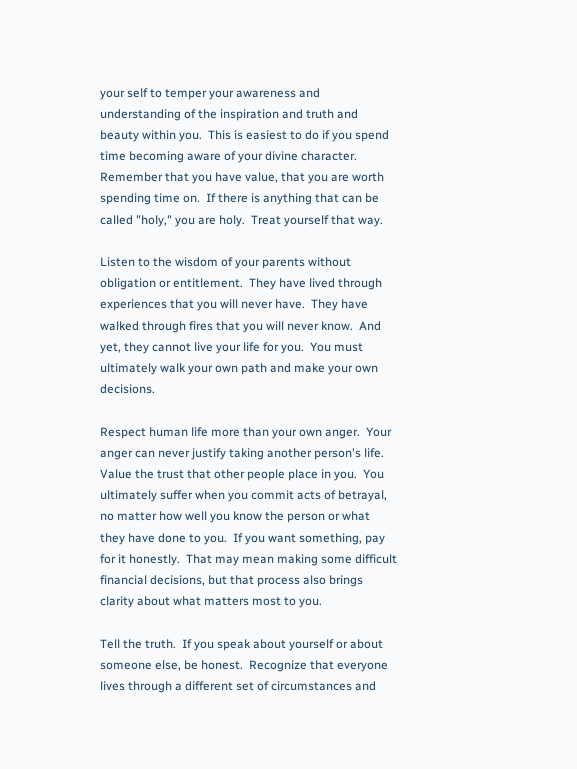your self to temper your awareness and understanding of the inspiration and truth and beauty within you.  This is easiest to do if you spend time becoming aware of your divine character.  Remember that you have value, that you are worth spending time on.  If there is anything that can be called "holy," you are holy.  Treat yourself that way.

Listen to the wisdom of your parents without obligation or entitlement.  They have lived through experiences that you will never have.  They have walked through fires that you will never know.  And yet, they cannot live your life for you.  You must ultimately walk your own path and make your own decisions.

Respect human life more than your own anger.  Your anger can never justify taking another person's life.  Value the trust that other people place in you.  You ultimately suffer when you commit acts of betrayal, no matter how well you know the person or what they have done to you.  If you want something, pay for it honestly.  That may mean making some difficult financial decisions, but that process also brings clarity about what matters most to you.

Tell the truth.  If you speak about yourself or about someone else, be honest.  Recognize that everyone lives through a different set of circumstances and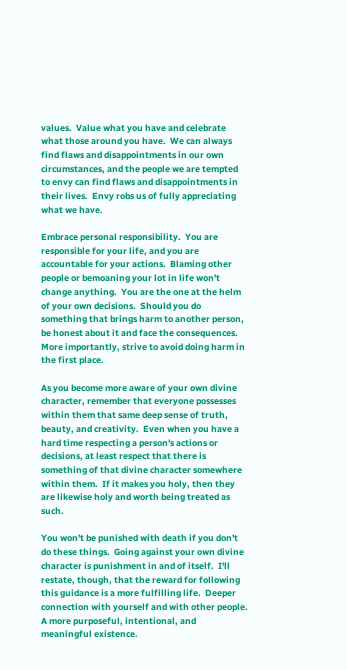values.  Value what you have and celebrate what those around you have.  We can always find flaws and disappointments in our own circumstances, and the people we are tempted to envy can find flaws and disappointments in their lives.  Envy robs us of fully appreciating what we have.

Embrace personal responsibility.  You are responsible for your life, and you are accountable for your actions.  Blaming other people or bemoaning your lot in life won't change anything.  You are the one at the helm of your own decisions.  Should you do something that brings harm to another person, be honest about it and face the consequences.  More importantly, strive to avoid doing harm in the first place.

As you become more aware of your own divine character, remember that everyone possesses within them that same deep sense of truth, beauty, and creativity.  Even when you have a hard time respecting a person's actions or decisions, at least respect that there is something of that divine character somewhere within them.  If it makes you holy, then they are likewise holy and worth being treated as such.

You won't be punished with death if you don't do these things.  Going against your own divine character is punishment in and of itself.  I'll restate, though, that the reward for following this guidance is a more fulfilling life.  Deeper connection with yourself and with other people.  A more purposeful, intentional, and meaningful existence.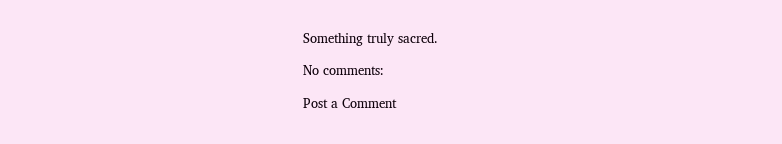Something truly sacred.

No comments:

Post a Comment